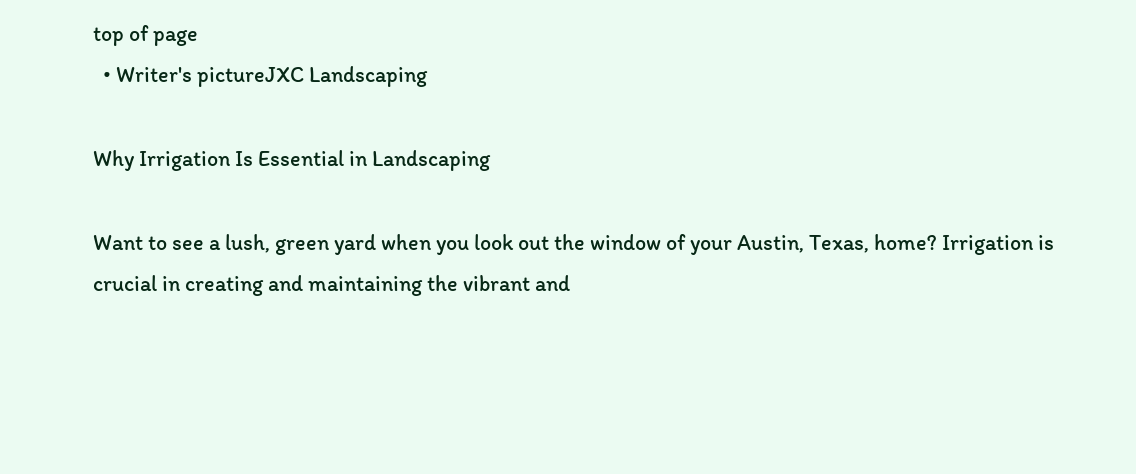top of page
  • Writer's pictureJXC Landscaping

Why Irrigation Is Essential in Landscaping

Want to see a lush, green yard when you look out the window of your Austin, Texas, home? Irrigation is crucial in creating and maintaining the vibrant and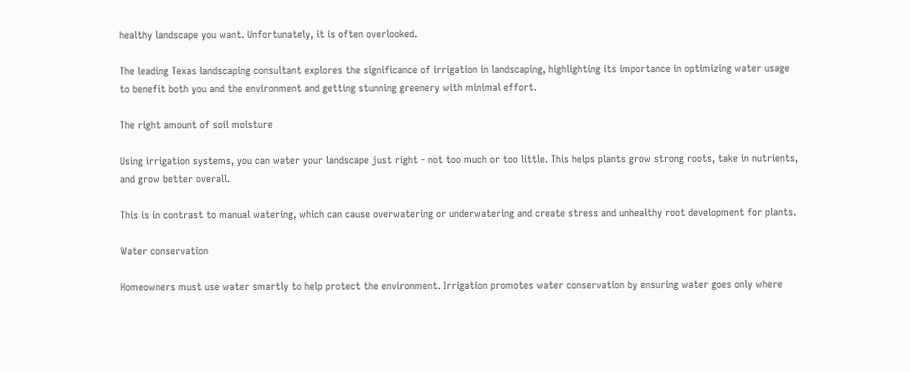healthy landscape you want. Unfortunately, it is often overlooked.

The leading Texas landscaping consultant explores the significance of irrigation in landscaping, highlighting its importance in optimizing water usage to benefit both you and the environment and getting stunning greenery with minimal effort.

The right amount of soil moisture

Using irrigation systems, you can water your landscape just right - not too much or too little. This helps plants grow strong roots, take in nutrients, and grow better overall.

This is in contrast to manual watering, which can cause overwatering or underwatering and create stress and unhealthy root development for plants.

Water conservation

Homeowners must use water smartly to help protect the environment. Irrigation promotes water conservation by ensuring water goes only where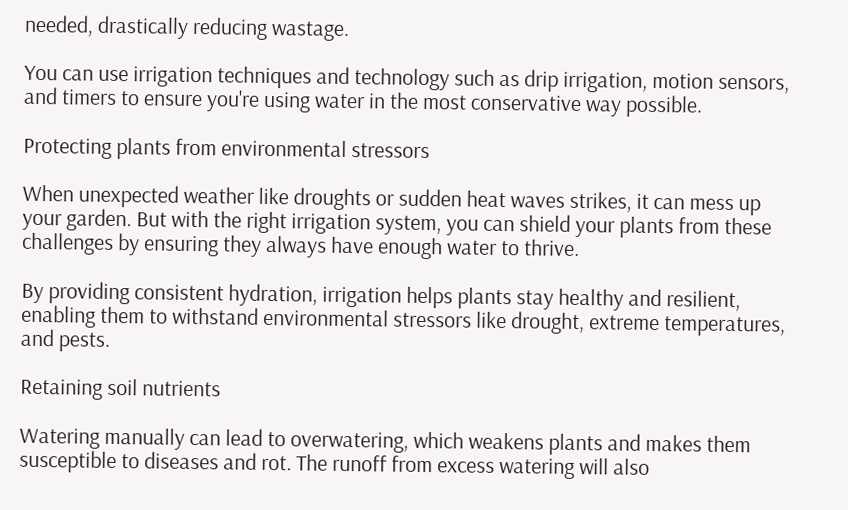needed, drastically reducing wastage.

You can use irrigation techniques and technology such as drip irrigation, motion sensors, and timers to ensure you're using water in the most conservative way possible.

Protecting plants from environmental stressors

When unexpected weather like droughts or sudden heat waves strikes, it can mess up your garden. But with the right irrigation system, you can shield your plants from these challenges by ensuring they always have enough water to thrive.

By providing consistent hydration, irrigation helps plants stay healthy and resilient, enabling them to withstand environmental stressors like drought, extreme temperatures, and pests.

Retaining soil nutrients

Watering manually can lead to overwatering, which weakens plants and makes them susceptible to diseases and rot. The runoff from excess watering will also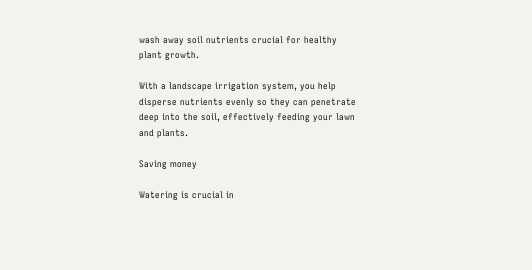wash away soil nutrients crucial for healthy plant growth.

With a landscape irrigation system, you help disperse nutrients evenly so they can penetrate deep into the soil, effectively feeding your lawn and plants.

Saving money

Watering is crucial in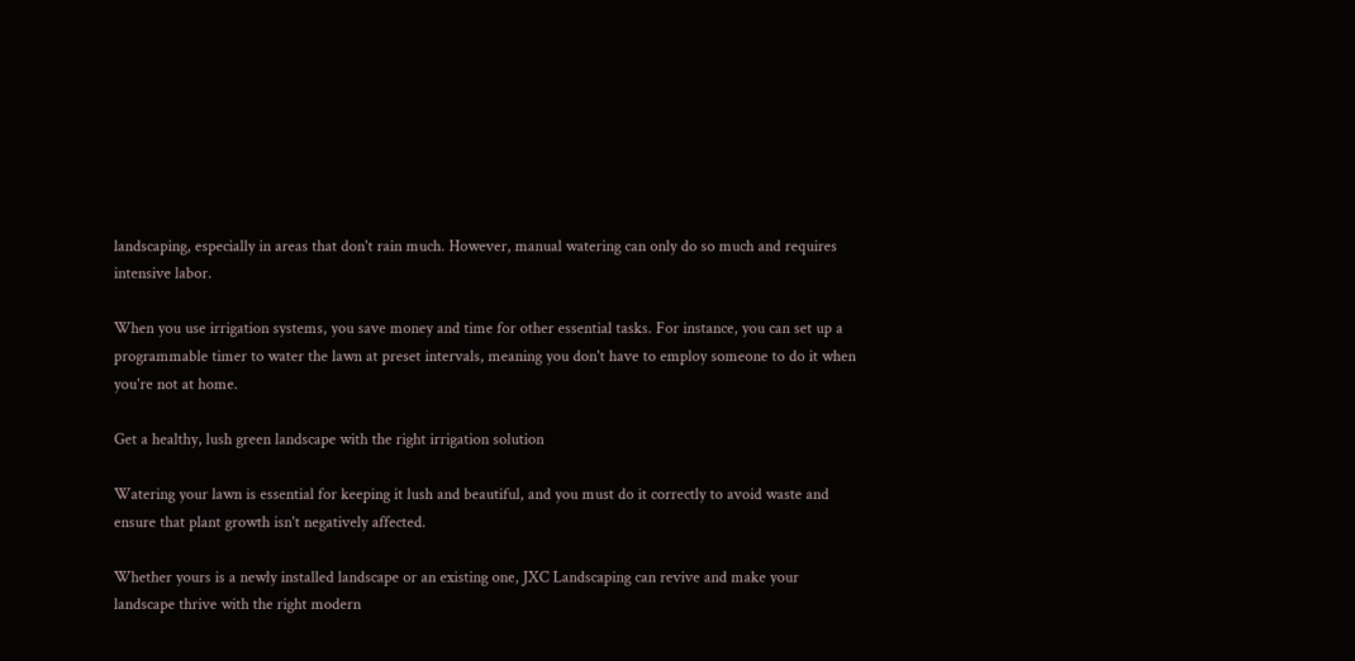landscaping, especially in areas that don't rain much. However, manual watering can only do so much and requires intensive labor.

When you use irrigation systems, you save money and time for other essential tasks. For instance, you can set up a programmable timer to water the lawn at preset intervals, meaning you don't have to employ someone to do it when you're not at home.

Get a healthy, lush green landscape with the right irrigation solution

Watering your lawn is essential for keeping it lush and beautiful, and you must do it correctly to avoid waste and ensure that plant growth isn't negatively affected.

Whether yours is a newly installed landscape or an existing one, JXC Landscaping can revive and make your landscape thrive with the right modern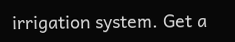irrigation system. Get a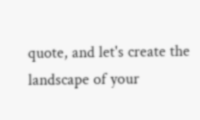quote, and let's create the landscape of your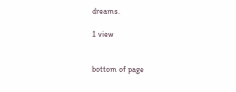dreams.

1 view


bottom of page